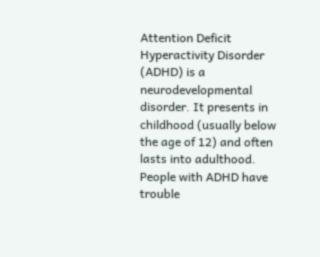Attention Deficit Hyperactivity Disorder (ADHD) is a neurodevelopmental disorder. It presents in childhood (usually below the age of 12) and often lasts into adulthood. People with ADHD have trouble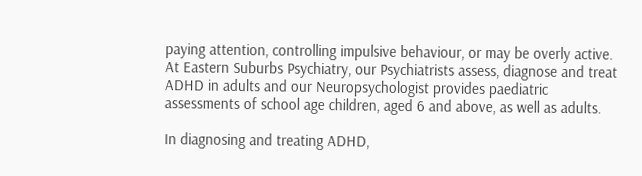paying attention, controlling impulsive behaviour, or may be overly active. At Eastern Suburbs Psychiatry, our Psychiatrists assess, diagnose and treat ADHD in adults and our Neuropsychologist provides paediatric assessments of school age children, aged 6 and above, as well as adults.

In diagnosing and treating ADHD,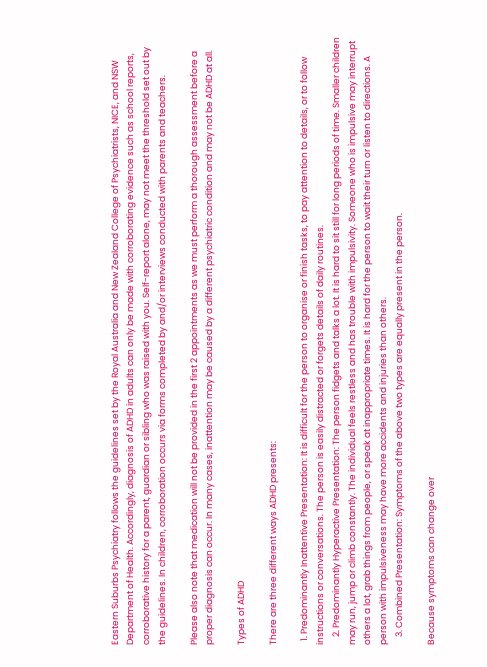Eastern Suburbs Psychiatry follows the guidelines set by the Royal Australia and New Zealand College of Psychiatrists, NICE, and NSW Department of Health. Accordingly, diagnosis of ADHD in adults can only be made with corroborating evidence such as school reports, corroborative history for a parent, guardian or sibling who was raised with you. Self-report alone, may not meet the threshold set out by the guidelines. In children, corroboration occurs via forms completed by and/or interviews conducted with parents and teachers.

Please also note that medication will not be provided in the first 2 appointments as we must perform a thorough assessment before a proper diagnosis can occur. In many cases, inattention may be caused by a different psychiatric condition and may not be ADHD at all.

Types of ADHD

There are three different ways ADHD presents:

  1. Predominantly Inattentive Presentation: It is difficult for the person to organise or finish tasks, to pay attention to details, or to follow instructions or conversations. The person is easily distracted or forgets details of daily routines.
    2. Predominantly Hyperactive Presentation: The person fidgets and talks a lot. It is hard to sit still for long periods of time. Smaller children may run, jump or climb constantly. The individual feels restless and has trouble with impulsivity. Someone who is impulsive may interrupt others a lot, grab things from people, or speak at inappropriate times. It is hard for the person to wait their turn or listen to directions. A person with impulsiveness may have more accidents and injuries than others.
    3. Combined Presentation: Symptoms of the above two types are equally present in the person.

Because symptoms can change over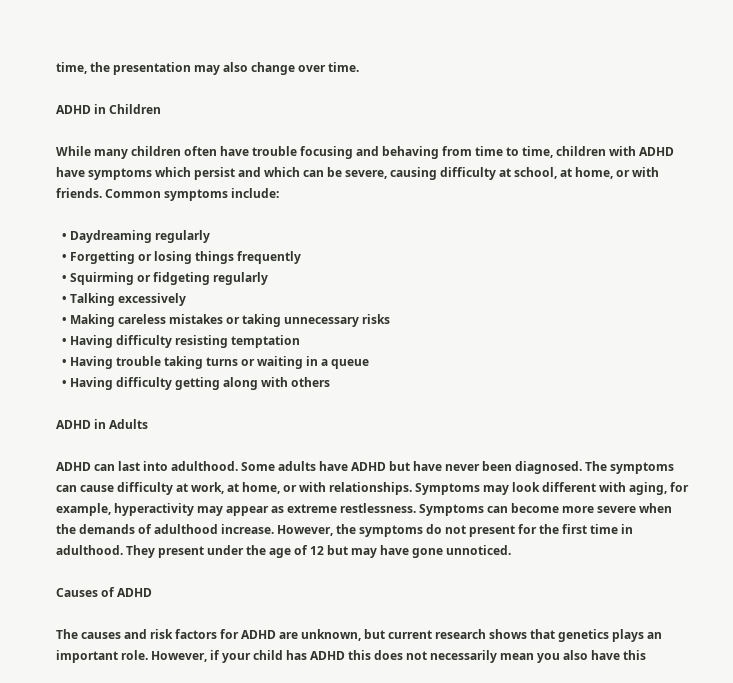time, the presentation may also change over time.

ADHD in Children

While many children often have trouble focusing and behaving from time to time, children with ADHD have symptoms which persist and which can be severe, causing difficulty at school, at home, or with friends. Common symptoms include:

  • Daydreaming regularly
  • Forgetting or losing things frequently
  • Squirming or fidgeting regularly
  • Talking excessively
  • Making careless mistakes or taking unnecessary risks
  • Having difficulty resisting temptation
  • Having trouble taking turns or waiting in a queue
  • Having difficulty getting along with others

ADHD in Adults

ADHD can last into adulthood. Some adults have ADHD but have never been diagnosed. The symptoms can cause difficulty at work, at home, or with relationships. Symptoms may look different with aging, for example, hyperactivity may appear as extreme restlessness. Symptoms can become more severe when the demands of adulthood increase. However, the symptoms do not present for the first time in adulthood. They present under the age of 12 but may have gone unnoticed.

Causes of ADHD

The causes and risk factors for ADHD are unknown, but current research shows that genetics plays an important role. However, if your child has ADHD this does not necessarily mean you also have this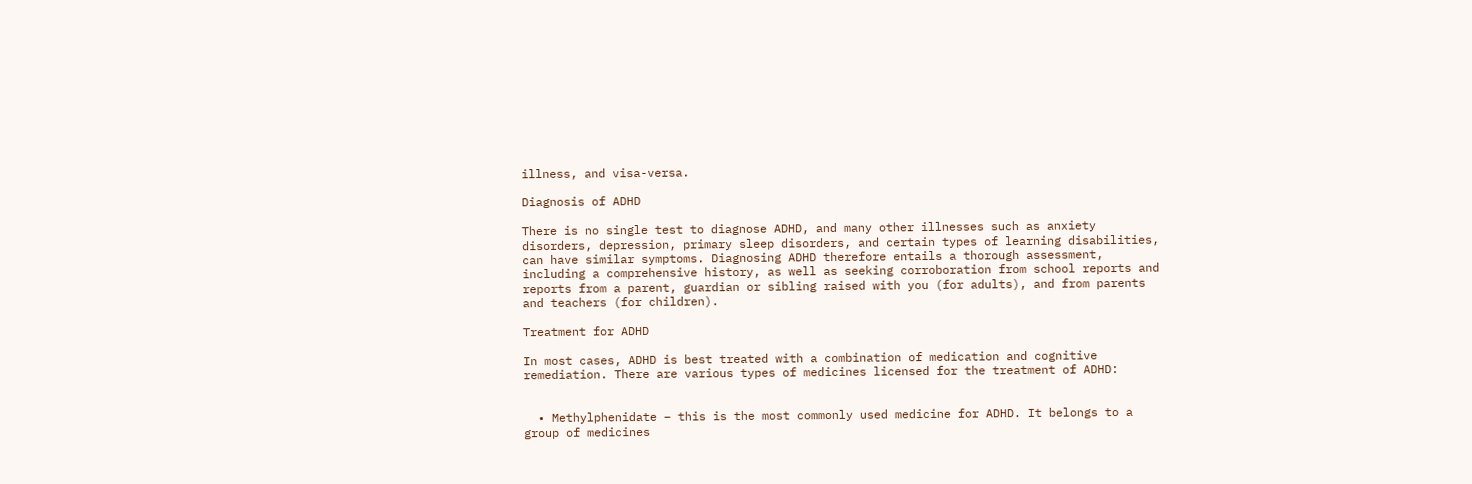illness, and visa-versa.

Diagnosis of ADHD

There is no single test to diagnose ADHD, and many other illnesses such as anxiety disorders, depression, primary sleep disorders, and certain types of learning disabilities, can have similar symptoms. Diagnosing ADHD therefore entails a thorough assessment, including a comprehensive history, as well as seeking corroboration from school reports and reports from a parent, guardian or sibling raised with you (for adults), and from parents and teachers (for children).

Treatment for ADHD

In most cases, ADHD is best treated with a combination of medication and cognitive remediation. There are various types of medicines licensed for the treatment of ADHD:


  • Methylphenidate – this is the most commonly used medicine for ADHD. It belongs to a group of medicines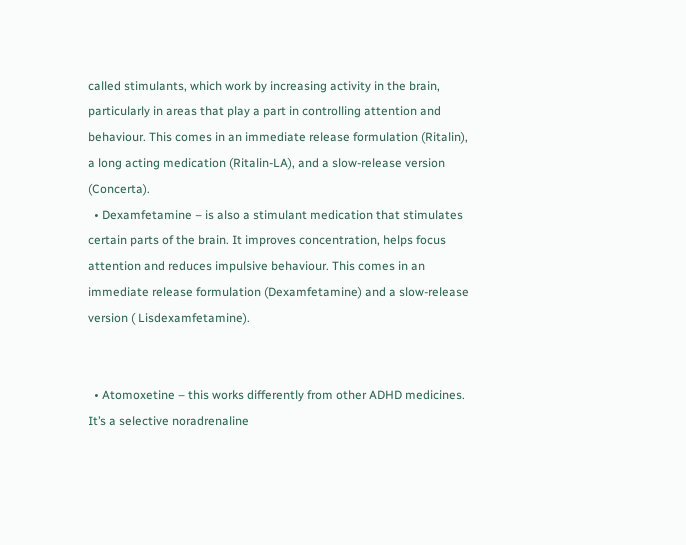called stimulants, which work by increasing activity in the brain, particularly in areas that play a part in controlling attention and behaviour. This comes in an immediate release formulation (Ritalin), a long acting medication (Ritalin-LA), and a slow-release version (Concerta).
  • Dexamfetamine – is also a stimulant medication that stimulates certain parts of the brain. It improves concentration, helps focus attention and reduces impulsive behaviour. This comes in an immediate release formulation (Dexamfetamine) and a slow-release version ( Lisdexamfetamine).


  • Atomoxetine – this works differently from other ADHD medicines. It’s a selective noradrenaline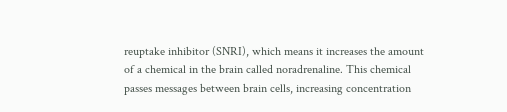reuptake inhibitor (SNRI), which means it increases the amount of a chemical in the brain called noradrenaline. This chemical passes messages between brain cells, increasing concentration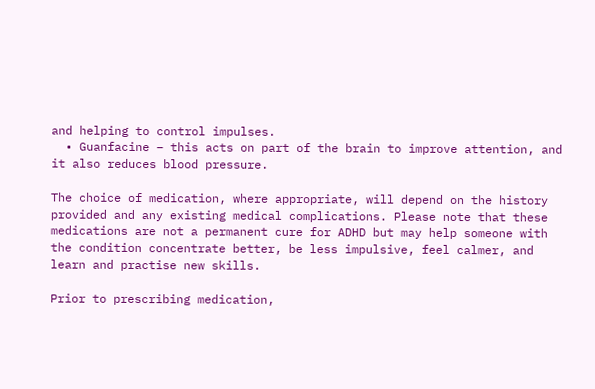and helping to control impulses.
  • Guanfacine – this acts on part of the brain to improve attention, and it also reduces blood pressure.

The choice of medication, where appropriate, will depend on the history provided and any existing medical complications. Please note that these medications are not a permanent cure for ADHD but may help someone with the condition concentrate better, be less impulsive, feel calmer, and learn and practise new skills.

Prior to prescribing medication,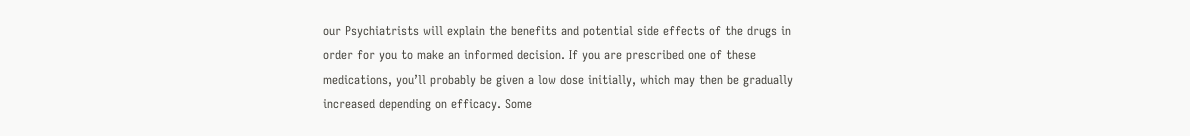our Psychiatrists will explain the benefits and potential side effects of the drugs in order for you to make an informed decision. If you are prescribed one of these medications, you’ll probably be given a low dose initially, which may then be gradually increased depending on efficacy. Some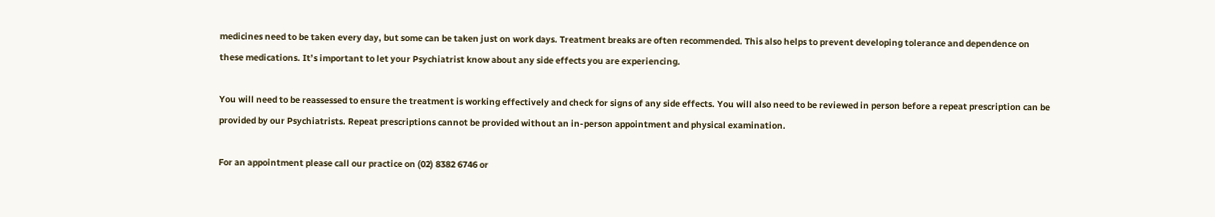medicines need to be taken every day, but some can be taken just on work days. Treatment breaks are often recommended. This also helps to prevent developing tolerance and dependence on these medications. It’s important to let your Psychiatrist know about any side effects you are experiencing.

You will need to be reassessed to ensure the treatment is working effectively and check for signs of any side effects. You will also need to be reviewed in person before a repeat prescription can be provided by our Psychiatrists. Repeat prescriptions cannot be provided without an in-person appointment and physical examination.

For an appointment please call our practice on (02) 8382 6746 or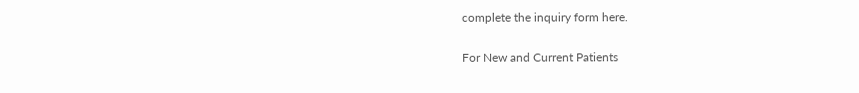complete the inquiry form here.

For New and Current Patients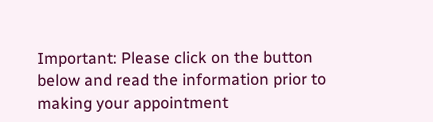Important: Please click on the button below and read the information prior to making your appointment